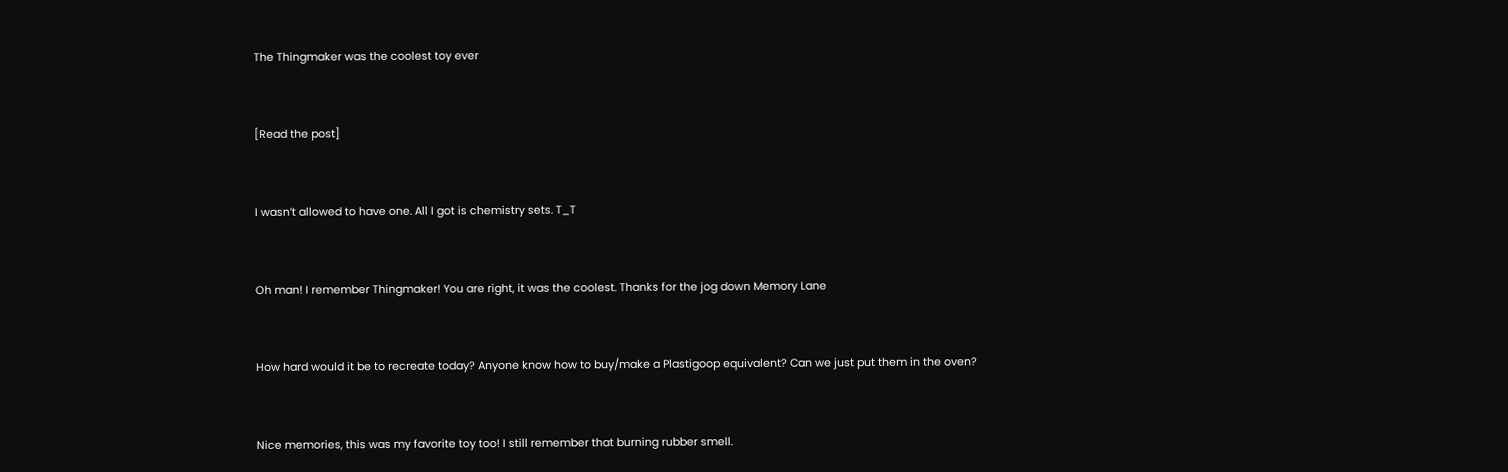The Thingmaker was the coolest toy ever


[Read the post]


I wasn’t allowed to have one. All I got is chemistry sets. T_T


Oh man! I remember Thingmaker! You are right, it was the coolest. Thanks for the jog down Memory Lane


How hard would it be to recreate today? Anyone know how to buy/make a Plastigoop equivalent? Can we just put them in the oven?


Nice memories, this was my favorite toy too! I still remember that burning rubber smell.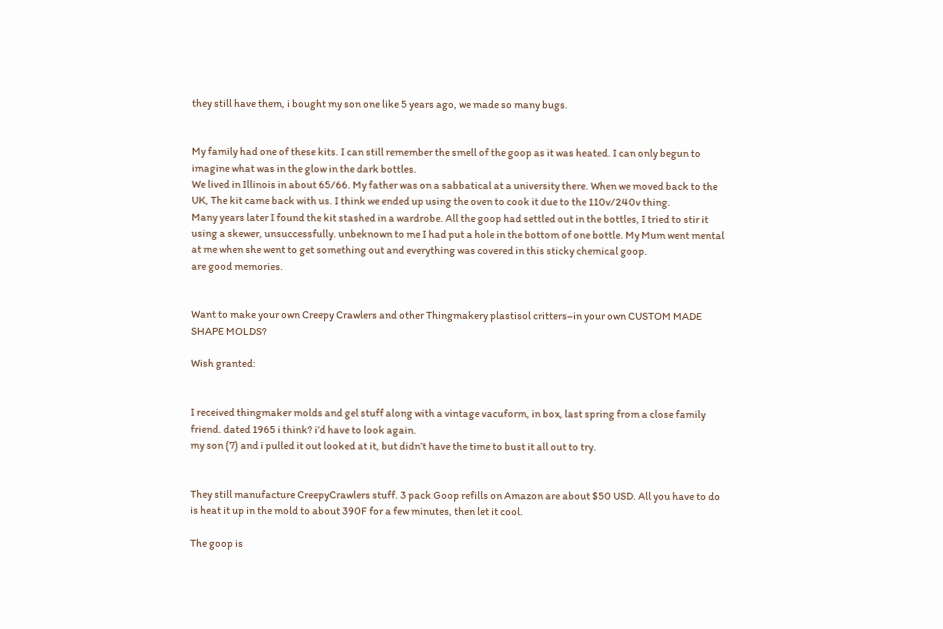they still have them, i bought my son one like 5 years ago, we made so many bugs.


My family had one of these kits. I can still remember the smell of the goop as it was heated. I can only begun to imagine what was in the glow in the dark bottles.
We lived in Illinois in about 65/66. My father was on a sabbatical at a university there. When we moved back to the UK, The kit came back with us. I think we ended up using the oven to cook it due to the 110v/240v thing.
Many years later I found the kit stashed in a wardrobe. All the goop had settled out in the bottles, I tried to stir it using a skewer, unsuccessfully. unbeknown to me I had put a hole in the bottom of one bottle. My Mum went mental at me when she went to get something out and everything was covered in this sticky chemical goop.
are good memories.


Want to make your own Creepy Crawlers and other Thingmakery plastisol critters–in your own CUSTOM MADE SHAPE MOLDS?

Wish granted:


I received thingmaker molds and gel stuff along with a vintage vacuform, in box, last spring from a close family friend. dated 1965 i think? i’d have to look again.
my son (7) and i pulled it out looked at it, but didn’t have the time to bust it all out to try.


They still manufacture CreepyCrawlers stuff. 3 pack Goop refills on Amazon are about $50 USD. All you have to do is heat it up in the mold to about 390F for a few minutes, then let it cool.

The goop is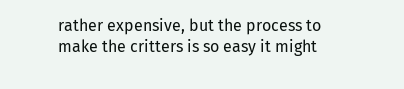rather expensive, but the process to make the critters is so easy it might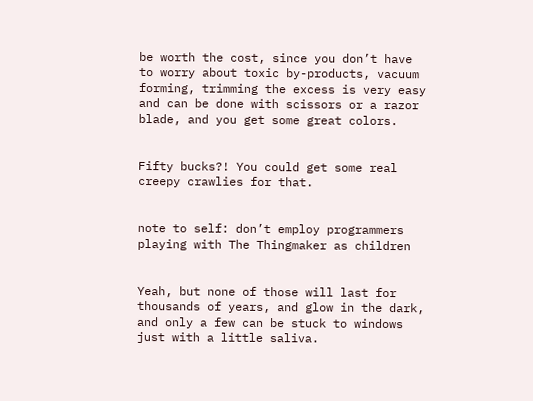be worth the cost, since you don’t have to worry about toxic by-products, vacuum forming, trimming the excess is very easy and can be done with scissors or a razor blade, and you get some great colors.


Fifty bucks?! You could get some real creepy crawlies for that.


note to self: don’t employ programmers playing with The Thingmaker as children


Yeah, but none of those will last for thousands of years, and glow in the dark, and only a few can be stuck to windows just with a little saliva.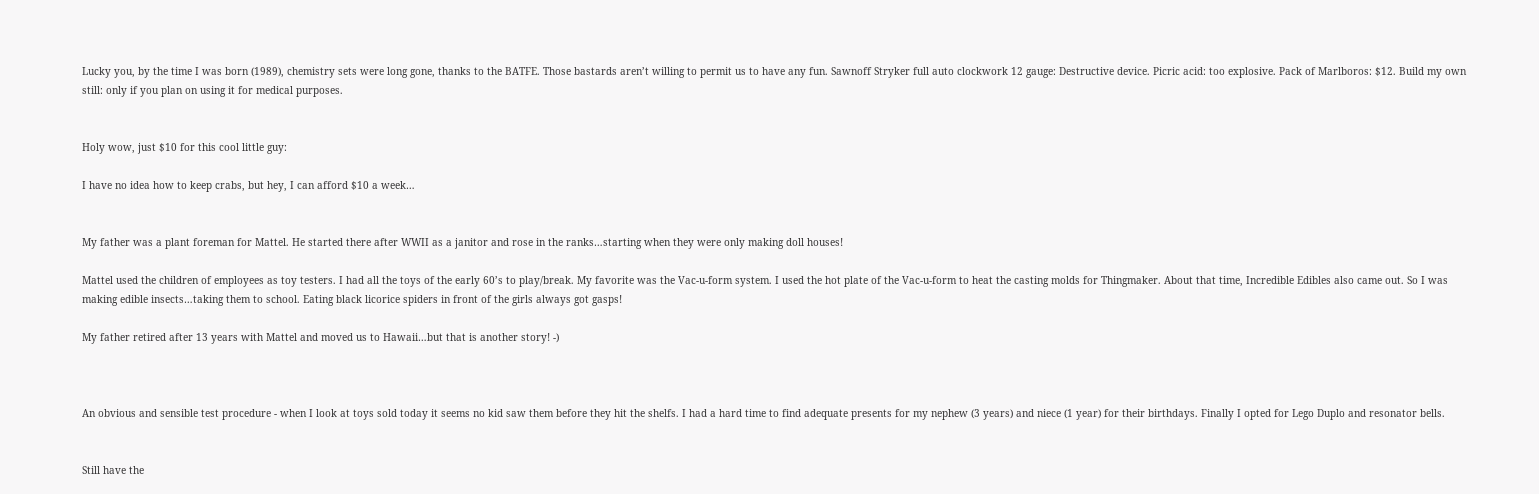Lucky you, by the time I was born (1989), chemistry sets were long gone, thanks to the BATFE. Those bastards aren’t willing to permit us to have any fun. Sawnoff Stryker full auto clockwork 12 gauge: Destructive device. Picric acid: too explosive. Pack of Marlboros: $12. Build my own still: only if you plan on using it for medical purposes.


Holy wow, just $10 for this cool little guy:

I have no idea how to keep crabs, but hey, I can afford $10 a week…


My father was a plant foreman for Mattel. He started there after WWII as a janitor and rose in the ranks…starting when they were only making doll houses!

Mattel used the children of employees as toy testers. I had all the toys of the early 60’s to play/break. My favorite was the Vac-u-form system. I used the hot plate of the Vac-u-form to heat the casting molds for Thingmaker. About that time, Incredible Edibles also came out. So I was making edible insects…taking them to school. Eating black licorice spiders in front of the girls always got gasps!

My father retired after 13 years with Mattel and moved us to Hawaii…but that is another story! -)



An obvious and sensible test procedure - when I look at toys sold today it seems no kid saw them before they hit the shelfs. I had a hard time to find adequate presents for my nephew (3 years) and niece (1 year) for their birthdays. Finally I opted for Lego Duplo and resonator bells.


Still have the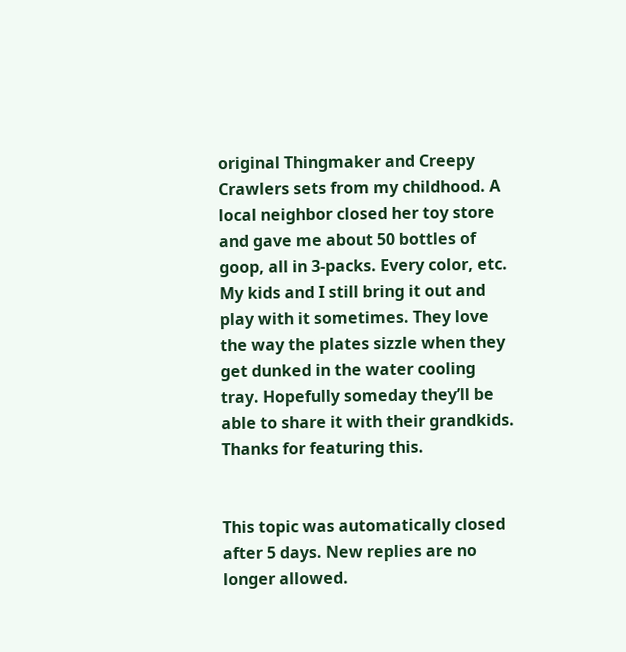original Thingmaker and Creepy Crawlers sets from my childhood. A local neighbor closed her toy store and gave me about 50 bottles of goop, all in 3-packs. Every color, etc. My kids and I still bring it out and play with it sometimes. They love the way the plates sizzle when they get dunked in the water cooling tray. Hopefully someday they’ll be able to share it with their grandkids. Thanks for featuring this.


This topic was automatically closed after 5 days. New replies are no longer allowed.